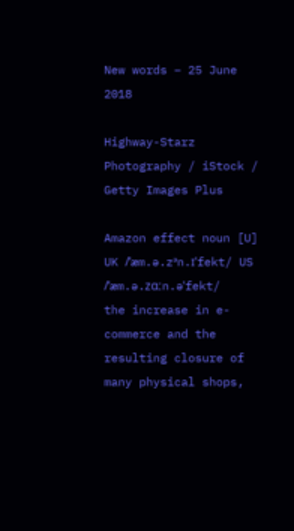New words – 25 June 2018

Highway-Starz Photography / iStock / Getty Images Plus

Amazon effect noun [U]
UK /ˈæm.ə.zᵊn.ɪˈfekt/ US /ˈæm.ə.zɑːn.əˈfekt/
the increase in e-commerce and the resulting closure of many physical shops,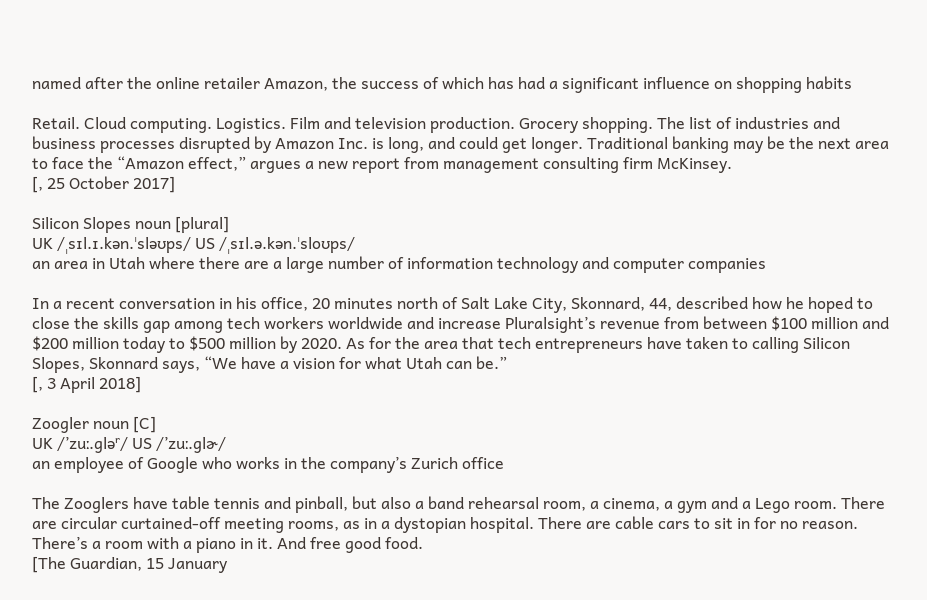named after the online retailer Amazon, the success of which has had a significant influence on shopping habits

Retail. Cloud computing. Logistics. Film and television production. Grocery shopping. The list of industries and business processes disrupted by Amazon Inc. is long, and could get longer. Traditional banking may be the next area to face the “Amazon effect,” argues a new report from management consulting firm McKinsey.
[, 25 October 2017]

Silicon Slopes noun [plural]
UK /ˌsɪl.ɪ.kən.ˈsləʊps/ US /ˌsɪl.ə.kən.ˈsloʊps/
an area in Utah where there are a large number of information technology and computer companies

In a recent conversation in his office, 20 minutes north of Salt Lake City, Skonnard, 44, described how he hoped to close the skills gap among tech workers worldwide and increase Pluralsight’s revenue from between $100 million and $200 million today to $500 million by 2020. As for the area that tech entrepreneurs have taken to calling Silicon Slopes, Skonnard says, “We have a vision for what Utah can be.”
[, 3 April 2018]

Zoogler noun [C]
UK /’zuː.gləʳ/ US /’zuː.glɚ/
an employee of Google who works in the company’s Zurich office

The Zooglers have table tennis and pinball, but also a band rehearsal room, a cinema, a gym and a Lego room. There are circular curtained-off meeting rooms, as in a dystopian hospital. There are cable cars to sit in for no reason. There’s a room with a piano in it. And free good food.
[The Guardian, 15 January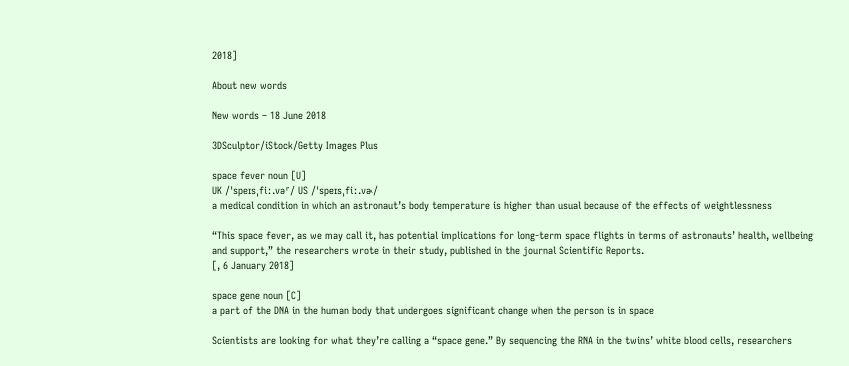2018]

About new words

New words – 18 June 2018

3DSculptor/iStock/Getty Images Plus

space fever noun [U]
UK /ˈspeɪsˌfiː.vəʳ/ US /ˈspeɪsˌfiː.vɚ/
a medical condition in which an astronaut’s body temperature is higher than usual because of the effects of weightlessness

“This space fever, as we may call it, has potential implications for long-term space flights in terms of astronauts’ health, wellbeing and support,” the researchers wrote in their study, published in the journal Scientific Reports.
[, 6 January 2018]

space gene noun [C]
a part of the DNA in the human body that undergoes significant change when the person is in space

Scientists are looking for what they’re calling a “space gene.” By sequencing the RNA in the twins’ white blood cells, researchers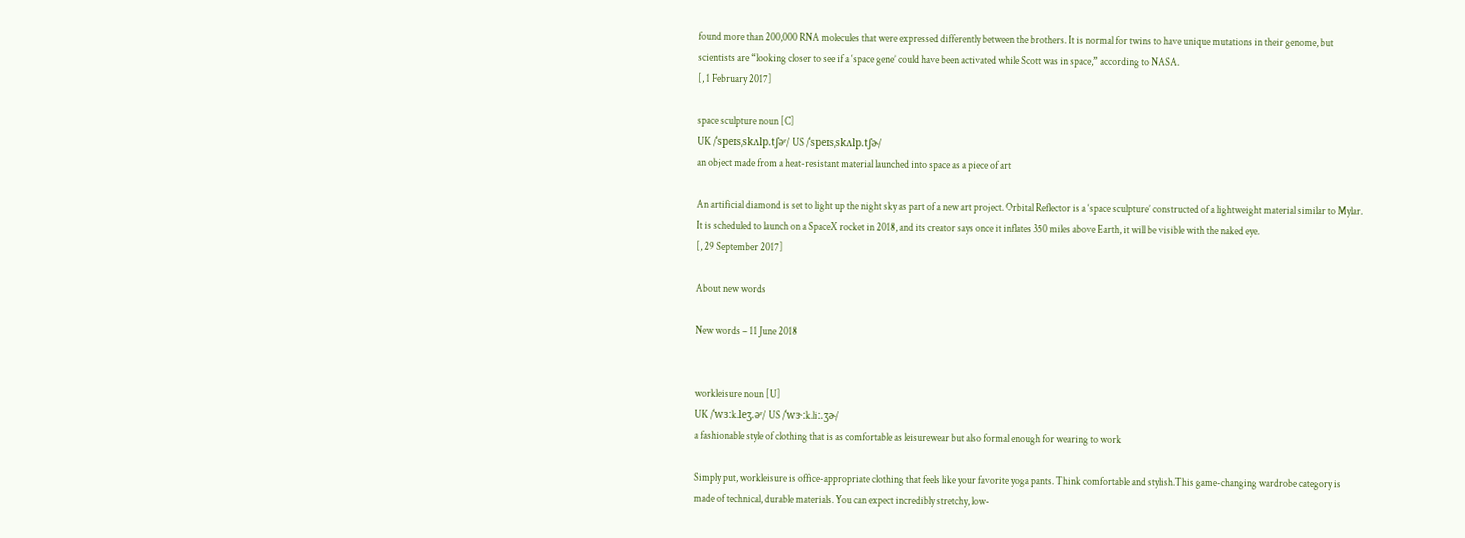found more than 200,000 RNA molecules that were expressed differently between the brothers. It is normal for twins to have unique mutations in their genome, but scientists are “looking closer to see if a ‘space gene’ could have been activated while Scott was in space,” according to NASA.
[, 1 February 2017]

space sculpture noun [C]
UK /ˈspeɪsˌskʌlp.tʃəʳ/ US /ˈspeɪsˌskʌlp.tʃɚ/
an object made from a heat-resistant material launched into space as a piece of art

An artificial diamond is set to light up the night sky as part of a new art project. Orbital Reflector is a ‘space sculpture’ constructed of a lightweight material similar to Mylar. It is scheduled to launch on a SpaceX rocket in 2018, and its creator says once it inflates 350 miles above Earth, it will be visible with the naked eye.
[, 29 September 2017]

About new words

New words – 11 June 2018


workleisure noun [U]
UK /ˈwɜːk.leʒ.əʳ/ US /ˈwɝːk.liː.ʒɚ/
a fashionable style of clothing that is as comfortable as leisurewear but also formal enough for wearing to work

Simply put, workleisure is office-appropriate clothing that feels like your favorite yoga pants. Think comfortable and stylish.This game-changing wardrobe category is made of technical, durable materials. You can expect incredibly stretchy, low-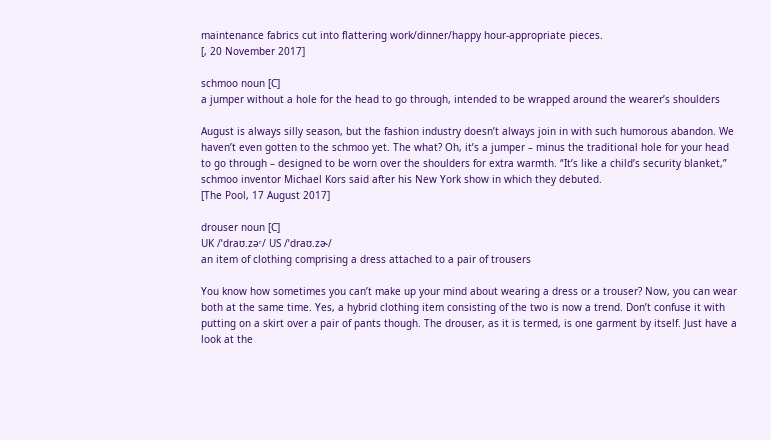maintenance fabrics cut into flattering work/dinner/happy hour-appropriate pieces.
[, 20 November 2017]

schmoo noun [C]
a jumper without a hole for the head to go through, intended to be wrapped around the wearer’s shoulders

August is always silly season, but the fashion industry doesn’t always join in with such humorous abandon. We haven’t even gotten to the schmoo yet. The what? Oh, it’s a jumper – minus the traditional hole for your head to go through – designed to be worn over the shoulders for extra warmth. “It’s like a child’s security blanket,” schmoo inventor Michael Kors said after his New York show in which they debuted.
[The Pool, 17 August 2017]

drouser noun [C]
UK /ˈdraʊ.zəʳ/ US /ˈdraʊ.zɚ/
an item of clothing comprising a dress attached to a pair of trousers

You know how sometimes you can’t make up your mind about wearing a dress or a trouser? Now, you can wear both at the same time. Yes, a hybrid clothing item consisting of the two is now a trend. Don’t confuse it with putting on a skirt over a pair of pants though. The drouser, as it is termed, is one garment by itself. Just have a look at the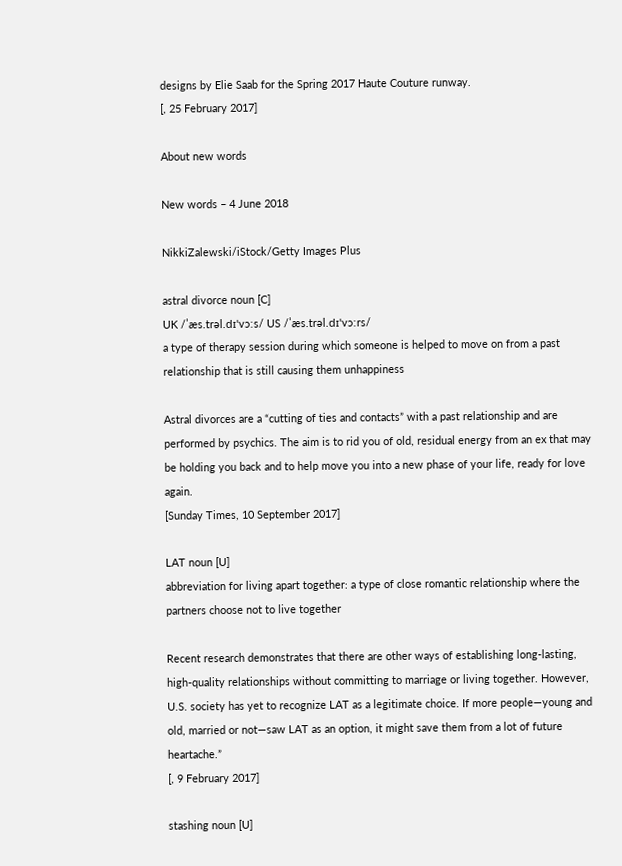designs by Elie Saab for the Spring 2017 Haute Couture runway.
[, 25 February 2017]

About new words

New words – 4 June 2018

NikkiZalewski/iStock/Getty Images Plus

astral divorce noun [C]
UK /ˈæs.trəl.dɪˈvɔːs/ US /ˈæs.trəl.dɪˈvɔːrs/
a type of therapy session during which someone is helped to move on from a past relationship that is still causing them unhappiness

Astral divorces are a “cutting of ties and contacts” with a past relationship and are performed by psychics. The aim is to rid you of old, residual energy from an ex that may be holding you back and to help move you into a new phase of your life, ready for love again.
[Sunday Times, 10 September 2017]

LAT noun [U]
abbreviation for living apart together: a type of close romantic relationship where the partners choose not to live together

Recent research demonstrates that there are other ways of establishing long-lasting, high-quality relationships without committing to marriage or living together. However, U.S. society has yet to recognize LAT as a legitimate choice. If more people—young and old, married or not—saw LAT as an option, it might save them from a lot of future heartache.”
[, 9 February 2017]

stashing noun [U]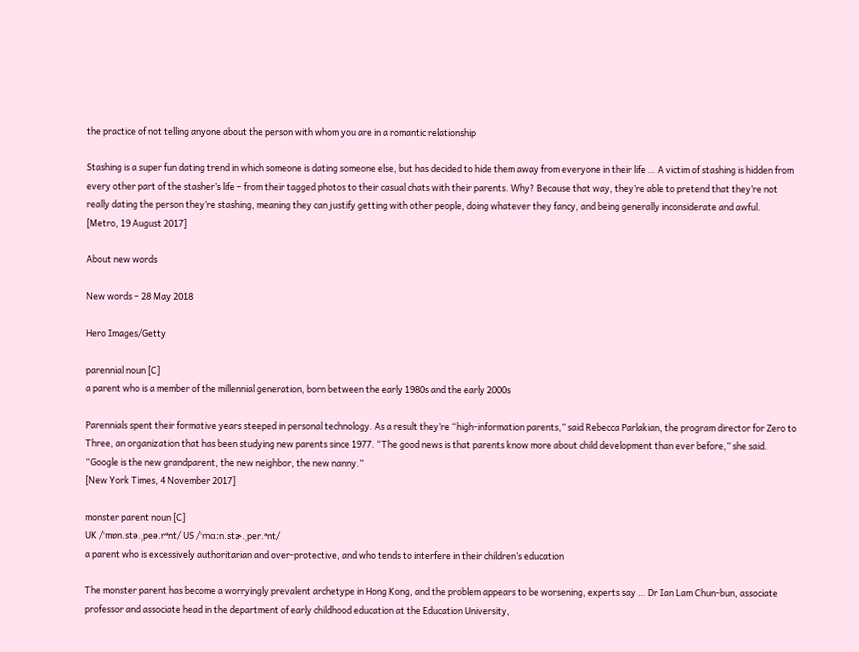the practice of not telling anyone about the person with whom you are in a romantic relationship

Stashing is a super fun dating trend in which someone is dating someone else, but has decided to hide them away from everyone in their life … A victim of stashing is hidden from every other part of the stasher’s life – from their tagged photos to their casual chats with their parents. Why? Because that way, they’re able to pretend that they’re not really dating the person they’re stashing, meaning they can justify getting with other people, doing whatever they fancy, and being generally inconsiderate and awful.
[Metro, 19 August 2017]

About new words

New words – 28 May 2018

Hero Images/Getty

parennial noun [C]
a parent who is a member of the millennial generation, born between the early 1980s and the early 2000s

Parennials spent their formative years steeped in personal technology. As a result they’re “high-information parents,” said Rebecca Parlakian, the program director for Zero to Three, an organization that has been studying new parents since 1977. “The good news is that parents know more about child development than ever before,” she said. “Google is the new grandparent, the new neighbor, the new nanny.”
[New York Times, 4 November 2017]

monster parent noun [C]
UK /ˈmɒn.stə.ˌpeə.rᵊnt/ US /ˈmɑːn.stɚ.ˌper.ᵊnt/
a parent who is excessively authoritarian and over-protective, and who tends to interfere in their children’s education

The monster parent has become a worryingly prevalent archetype in Hong Kong, and the problem appears to be worsening, experts say … Dr Ian Lam Chun-bun, associate professor and associate head in the department of early childhood education at the Education University,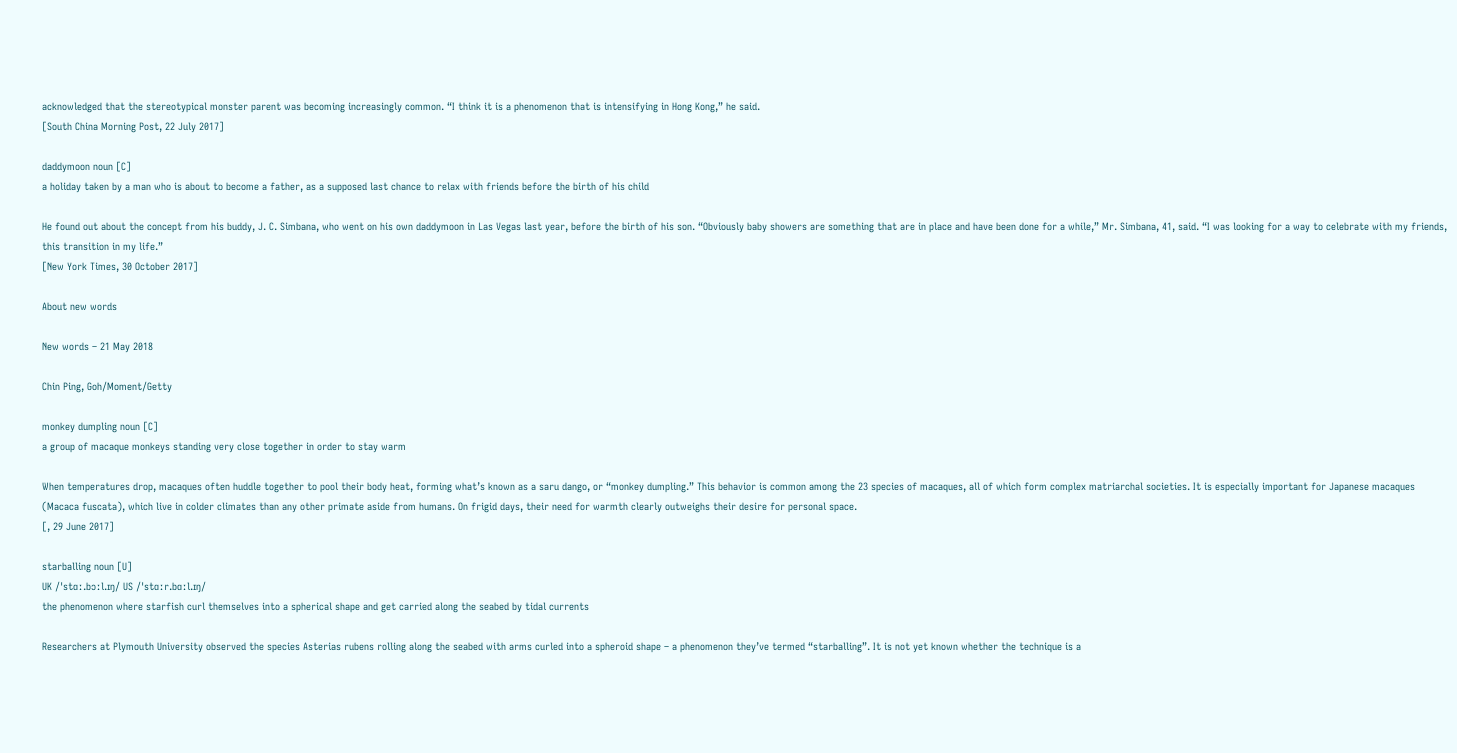acknowledged that the stereotypical monster parent was becoming increasingly common. “I think it is a phenomenon that is intensifying in Hong Kong,” he said.
[South China Morning Post, 22 July 2017]

daddymoon noun [C]
a holiday taken by a man who is about to become a father, as a supposed last chance to relax with friends before the birth of his child

He found out about the concept from his buddy, J. C. Simbana, who went on his own daddymoon in Las Vegas last year, before the birth of his son. “Obviously baby showers are something that are in place and have been done for a while,” Mr. Simbana, 41, said. “I was looking for a way to celebrate with my friends, this transition in my life.”
[New York Times, 30 October 2017]

About new words

New words – 21 May 2018

Chin Ping, Goh/Moment/Getty

monkey dumpling noun [C]
a group of macaque monkeys standing very close together in order to stay warm

When temperatures drop, macaques often huddle together to pool their body heat, forming what’s known as a saru dango, or “monkey dumpling.” This behavior is common among the 23 species of macaques, all of which form complex matriarchal societies. It is especially important for Japanese macaques (Macaca fuscata), which live in colder climates than any other primate aside from humans. On frigid days, their need for warmth clearly outweighs their desire for personal space.
[, 29 June 2017]

starballing noun [U]
UK /ˈstɑː.bɔːl.ɪŋ/ US /ˈstɑːr.bɑːl.ɪŋ/
the phenomenon where starfish curl themselves into a spherical shape and get carried along the seabed by tidal currents

Researchers at Plymouth University observed the species Asterias rubens rolling along the seabed with arms curled into a spheroid shape – a phenomenon they’ve termed “starballing”. It is not yet known whether the technique is a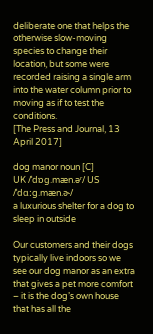deliberate one that helps the otherwise slow-moving species to change their location, but some were recorded raising a single arm into the water column prior to moving as if to test the conditions.
[The Press and Journal, 13 April 2017]

dog manor noun [C]
UK /ˈdɒg.mæn.əʳ/ US /ˈdɑːg.mæn.ɚ/
a luxurious shelter for a dog to sleep in outside

Our customers and their dogs typically live indoors so we see our dog manor as an extra that gives a pet more comfort – it is the dog’s own house that has all the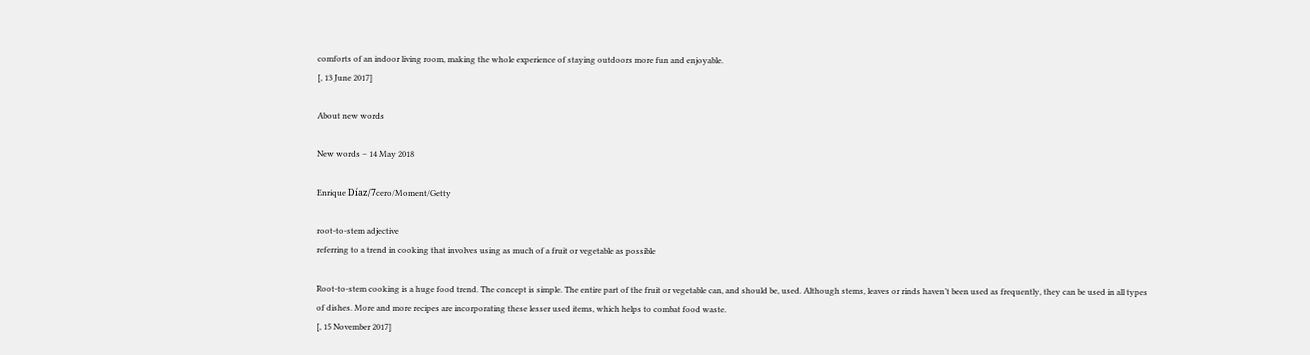comforts of an indoor living room, making the whole experience of staying outdoors more fun and enjoyable.
[, 13 June 2017]

About new words

New words – 14 May 2018

Enrique Díaz/7cero/Moment/Getty

root-to-stem adjective
referring to a trend in cooking that involves using as much of a fruit or vegetable as possible

Root-to-stem cooking is a huge food trend. The concept is simple. The entire part of the fruit or vegetable can, and should be, used. Although stems, leaves or rinds haven’t been used as frequently, they can be used in all types of dishes. More and more recipes are incorporating these lesser used items, which helps to combat food waste.
[, 15 November 2017]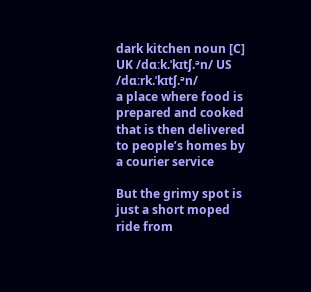dark kitchen noun [C]
UK /dɑːk.ˈkɪtʃ.ᵊn/ US /dɑːrk.ˈkɪtʃ.ᵊn/
a place where food is prepared and cooked that is then delivered to people’s homes by a courier service

But the grimy spot is just a short moped ride from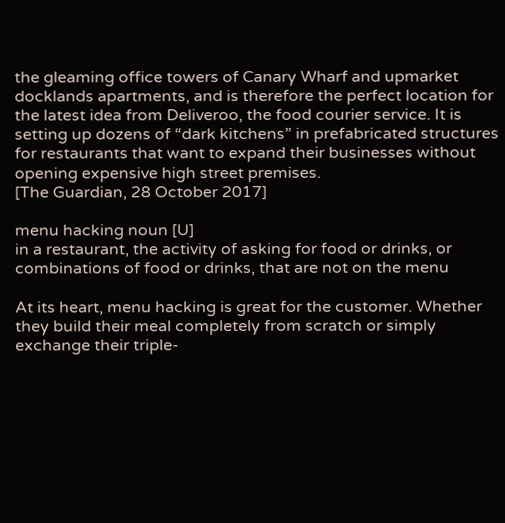the gleaming office towers of Canary Wharf and upmarket docklands apartments, and is therefore the perfect location for the latest idea from Deliveroo, the food courier service. It is setting up dozens of “dark kitchens” in prefabricated structures for restaurants that want to expand their businesses without opening expensive high street premises.
[The Guardian, 28 October 2017]

menu hacking noun [U]
in a restaurant, the activity of asking for food or drinks, or combinations of food or drinks, that are not on the menu

At its heart, menu hacking is great for the customer. Whether they build their meal completely from scratch or simply exchange their triple-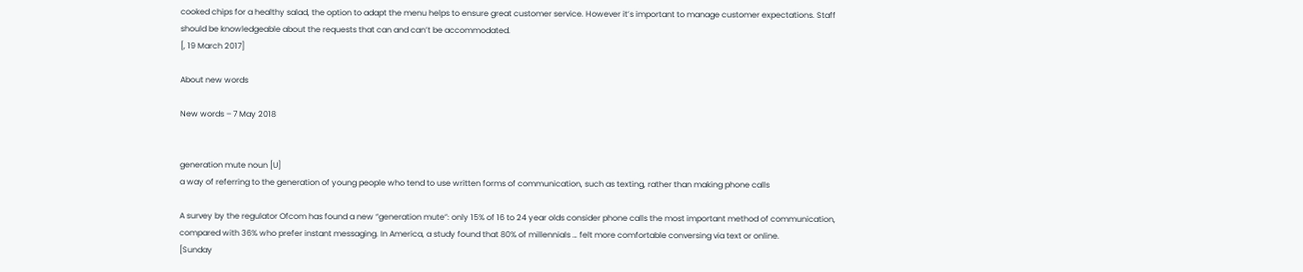cooked chips for a healthy salad, the option to adapt the menu helps to ensure great customer service. However it’s important to manage customer expectations. Staff should be knowledgeable about the requests that can and can’t be accommodated.
[, 19 March 2017]

About new words

New words – 7 May 2018


generation mute noun [U]
a way of referring to the generation of young people who tend to use written forms of communication, such as texting, rather than making phone calls

A survey by the regulator Ofcom has found a new “generation mute”: only 15% of 16 to 24 year olds consider phone calls the most important method of communication, compared with 36% who prefer instant messaging. In America, a study found that 80% of millennials … felt more comfortable conversing via text or online.
[Sunday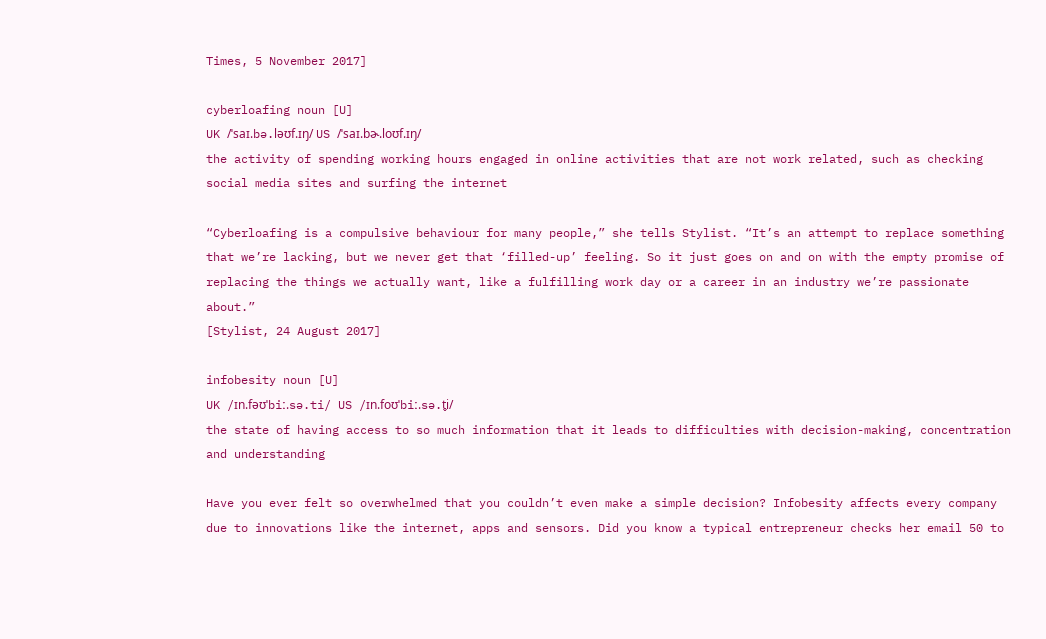Times, 5 November 2017]

cyberloafing noun [U]
UK /ˈsaɪ.bə.ləʊf.ɪŋ/ US /ˈsaɪ.bɚ.loʊf.ɪŋ/
the activity of spending working hours engaged in online activities that are not work related, such as checking social media sites and surfing the internet

“Cyberloafing is a compulsive behaviour for many people,” she tells Stylist. “It’s an attempt to replace something that we’re lacking, but we never get that ‘filled-up’ feeling. So it just goes on and on with the empty promise of replacing the things we actually want, like a fulfilling work day or a career in an industry we’re passionate about.”
[Stylist, 24 August 2017]

infobesity noun [U]
UK /ɪn.fəʊˈbiː.sə.ti/ US /ɪn.foʊˈbiː.sə.t̬i/
the state of having access to so much information that it leads to difficulties with decision-making, concentration and understanding

Have you ever felt so overwhelmed that you couldn’t even make a simple decision? Infobesity affects every company due to innovations like the internet, apps and sensors. Did you know a typical entrepreneur checks her email 50 to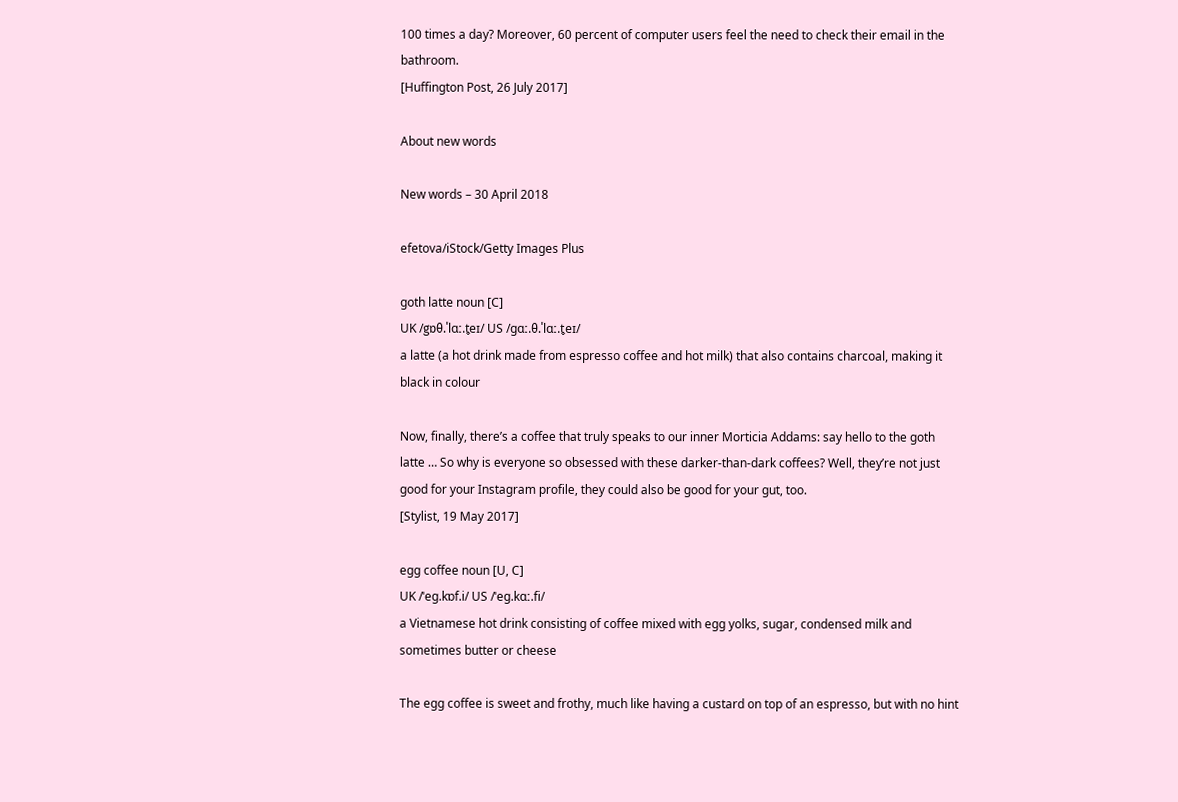100 times a day? Moreover, 60 percent of computer users feel the need to check their email in the bathroom.
[Huffington Post, 26 July 2017]

About new words

New words – 30 April 2018

efetova/iStock/Getty Images Plus

goth latte noun [C]
UK /gɒθ.ˈlɑː.t̬eɪ/ US /gɑː.θ.ˈlɑː.t̬eɪ/
a latte (a hot drink made from espresso coffee and hot milk) that also contains charcoal, making it black in colour

Now, finally, there’s a coffee that truly speaks to our inner Morticia Addams: say hello to the goth latte … So why is everyone so obsessed with these darker-than-dark coffees? Well, they’re not just good for your Instagram profile, they could also be good for your gut, too.
[Stylist, 19 May 2017]

egg coffee noun [U, C]
UK /ˈeg.kɒf.i/ US /ˈeg.kɑː.fi/
a Vietnamese hot drink consisting of coffee mixed with egg yolks, sugar, condensed milk and sometimes butter or cheese

The egg coffee is sweet and frothy, much like having a custard on top of an espresso, but with no hint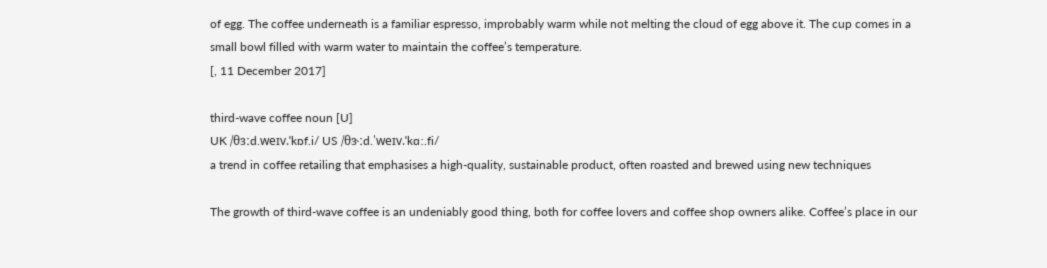of egg. The coffee underneath is a familiar espresso, improbably warm while not melting the cloud of egg above it. The cup comes in a small bowl filled with warm water to maintain the coffee’s temperature.
[, 11 December 2017]

third-wave coffee noun [U]
UK /θɜːd.weɪv.ˈkɒf.i/ US /θɝːd.ˈweɪv.ˈkɑː.fi/
a trend in coffee retailing that emphasises a high-quality, sustainable product, often roasted and brewed using new techniques

The growth of third-wave coffee is an undeniably good thing, both for coffee lovers and coffee shop owners alike. Coffee’s place in our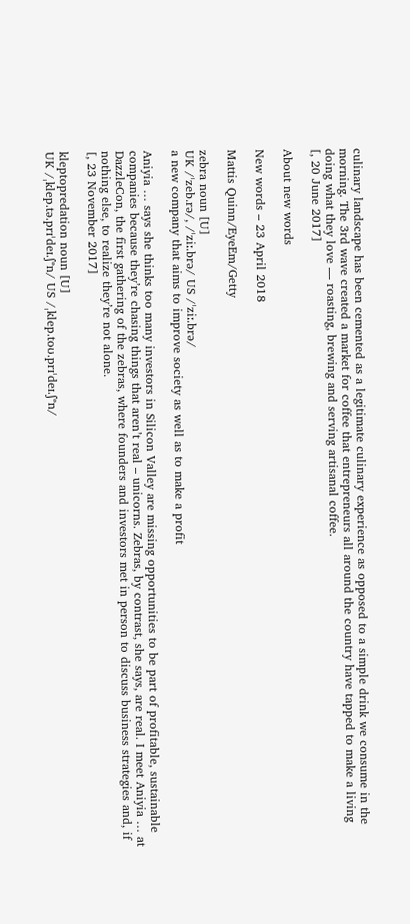culinary landscape has been cemented as a legitimate culinary experience as opposed to a simple drink we consume in the morning. The 3rd wave created a market for coffee that entrepreneurs all around the country have tapped to make a living doing what they love — roasting, brewing and serving artisanal coffee.
[, 20 June 2017]

About new words

New words – 23 April 2018

Mattis Quinn/EyeEm/Getty

zebra noun [U]
UK /ˈzeb.rə/, /ˈziː.brə/ US /ˈziː.brə/
a new company that aims to improve society as well as to make a profit

Aniyia … says she thinks too many investors in Silicon Valley are missing opportunities to be part of profitable, sustainable companies because they’re chasing things that aren’t real – unicorns. Zebras, by contrast, she says, are real. I meet Aniyia … at DazzleCon, the first gathering of the zebras, where founders and investors met in person to discuss business strategies and, if nothing else, to realize they’re not alone.
[, 23 November 2017]

kleptopredation noun [U]
UK /ˌklep.tə.prɪˈdeɪ.ʃᵊn/ US /ˌklep.toʊ.prɪˈdeɪ.ʃᵊn/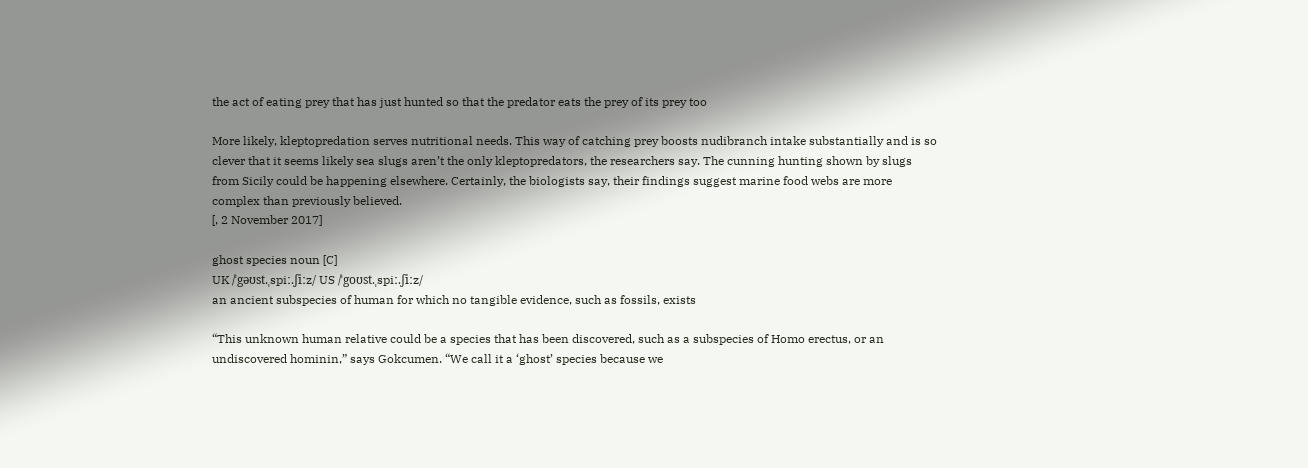the act of eating prey that has just hunted so that the predator eats the prey of its prey too

More likely, kleptopredation serves nutritional needs. This way of catching prey boosts nudibranch intake substantially and is so clever that it seems likely sea slugs aren’t the only kleptopredators, the researchers say. The cunning hunting shown by slugs from Sicily could be happening elsewhere. Certainly, the biologists say, their findings suggest marine food webs are more complex than previously believed.
[, 2 November 2017]

ghost species noun [C]
UK /ˈgəʊst.ˌspiː.ʃiːz/ US /ˈgoʊst.ˌspiː.ʃiːz/
an ancient subspecies of human for which no tangible evidence, such as fossils, exists

“This unknown human relative could be a species that has been discovered, such as a subspecies of Homo erectus, or an undiscovered hominin,” says Gokcumen. “We call it a ‘ghost’ species because we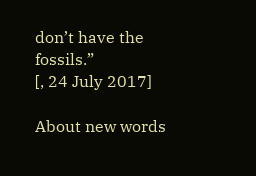don’t have the fossils.”
[, 24 July 2017]

About new words